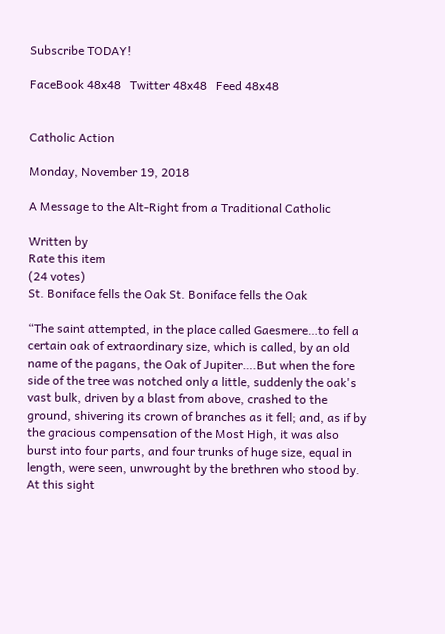Subscribe TODAY!

FaceBook 48x48   Twitter 48x48   Feed 48x48


Catholic Action

Monday, November 19, 2018

A Message to the Alt-Right from a Traditional Catholic

Written by
Rate this item
(24 votes)
St. Boniface fells the Oak St. Boniface fells the Oak

“The saint attempted, in the place called Gaesmere…to fell a certain oak of extraordinary size, which is called, by an old name of the pagans, the Oak of Jupiter….But when the fore side of the tree was notched only a little, suddenly the oak's vast bulk, driven by a blast from above, crashed to the ground, shivering its crown of branches as it fell; and, as if by the gracious compensation of the Most High, it was also burst into four parts, and four trunks of huge size, equal in length, were seen, unwrought by the brethren who stood by. At this sight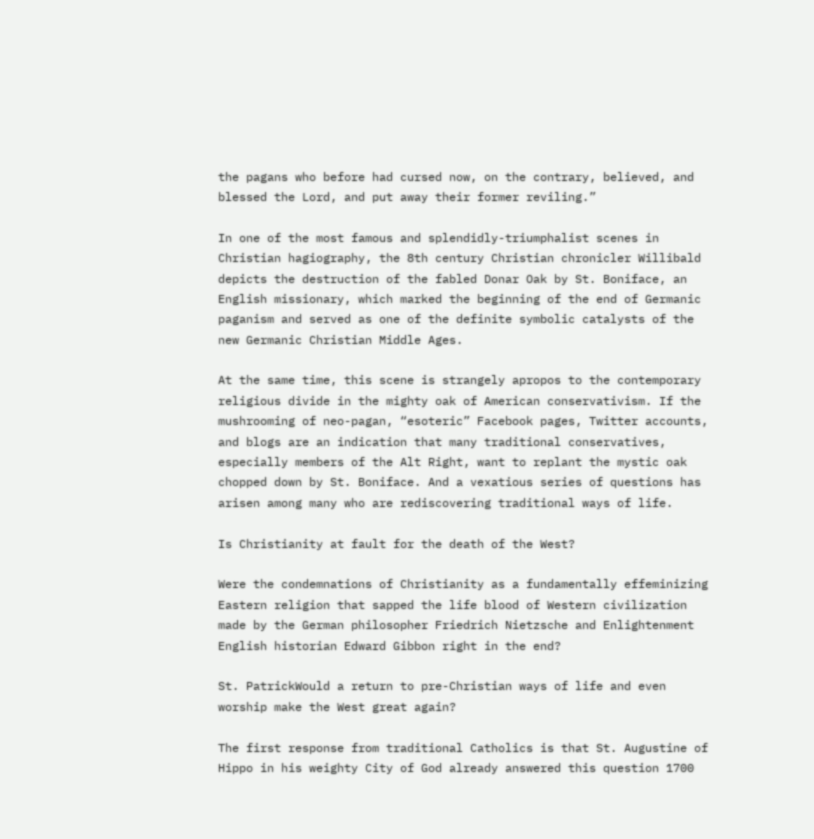the pagans who before had cursed now, on the contrary, believed, and blessed the Lord, and put away their former reviling.”

In one of the most famous and splendidly-triumphalist scenes in Christian hagiography, the 8th century Christian chronicler Willibald depicts the destruction of the fabled Donar Oak by St. Boniface, an English missionary, which marked the beginning of the end of Germanic paganism and served as one of the definite symbolic catalysts of the new Germanic Christian Middle Ages.

At the same time, this scene is strangely apropos to the contemporary religious divide in the mighty oak of American conservativism. If the mushrooming of neo-pagan, “esoteric” Facebook pages, Twitter accounts, and blogs are an indication that many traditional conservatives, especially members of the Alt Right, want to replant the mystic oak chopped down by St. Boniface. And a vexatious series of questions has arisen among many who are rediscovering traditional ways of life.

Is Christianity at fault for the death of the West?

Were the condemnations of Christianity as a fundamentally effeminizing Eastern religion that sapped the life blood of Western civilization made by the German philosopher Friedrich Nietzsche and Enlightenment English historian Edward Gibbon right in the end?

St. PatrickWould a return to pre-Christian ways of life and even worship make the West great again?

The first response from traditional Catholics is that St. Augustine of Hippo in his weighty City of God already answered this question 1700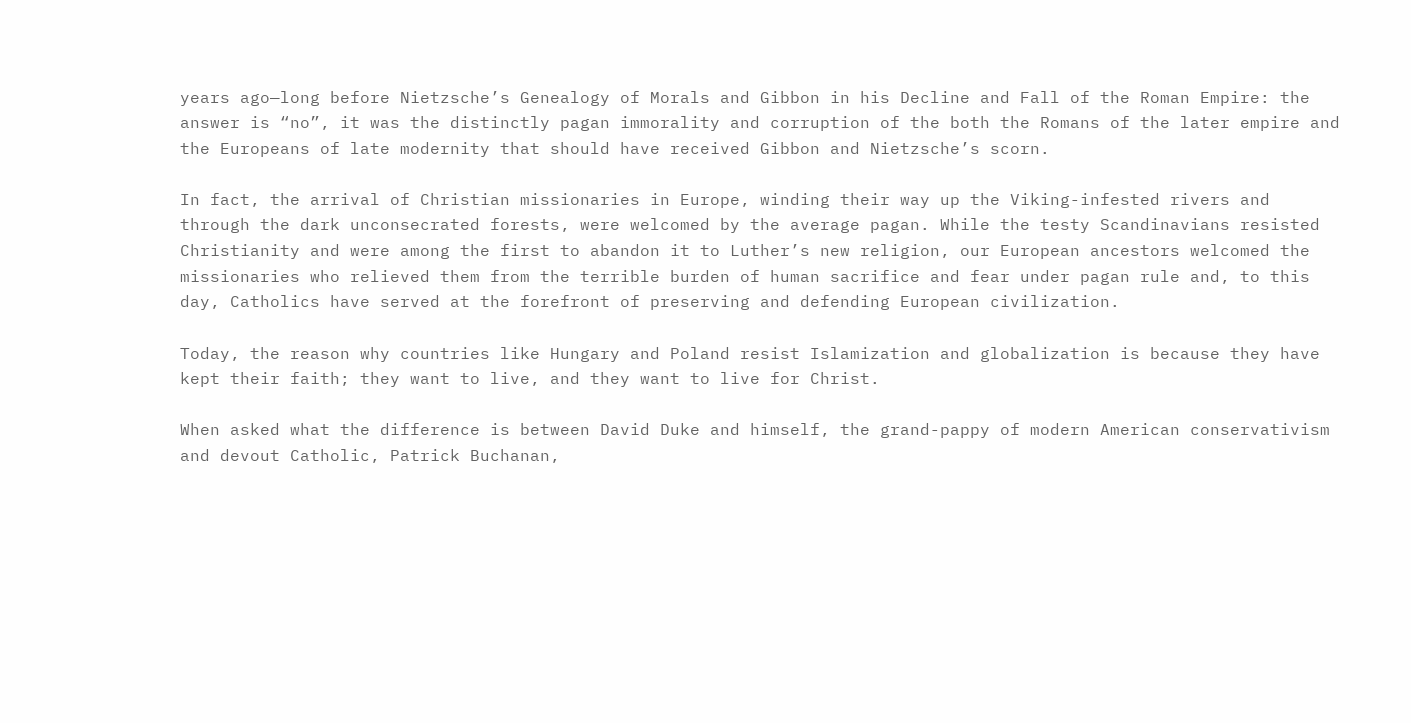years ago—long before Nietzsche’s Genealogy of Morals and Gibbon in his Decline and Fall of the Roman Empire: the answer is “no”, it was the distinctly pagan immorality and corruption of the both the Romans of the later empire and the Europeans of late modernity that should have received Gibbon and Nietzsche’s scorn.

In fact, the arrival of Christian missionaries in Europe, winding their way up the Viking-infested rivers and through the dark unconsecrated forests, were welcomed by the average pagan. While the testy Scandinavians resisted Christianity and were among the first to abandon it to Luther’s new religion, our European ancestors welcomed the missionaries who relieved them from the terrible burden of human sacrifice and fear under pagan rule and, to this day, Catholics have served at the forefront of preserving and defending European civilization.

Today, the reason why countries like Hungary and Poland resist Islamization and globalization is because they have kept their faith; they want to live, and they want to live for Christ.

When asked what the difference is between David Duke and himself, the grand-pappy of modern American conservativism and devout Catholic, Patrick Buchanan,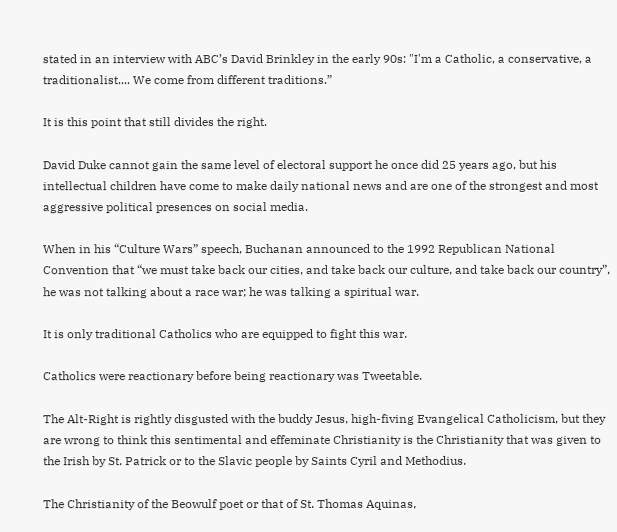stated in an interview with ABC’s David Brinkley in the early 90s: "I'm a Catholic, a conservative, a traditionalist.... We come from different traditions.”

It is this point that still divides the right.

David Duke cannot gain the same level of electoral support he once did 25 years ago, but his intellectual children have come to make daily national news and are one of the strongest and most aggressive political presences on social media.

When in his “Culture Wars” speech, Buchanan announced to the 1992 Republican National Convention that “we must take back our cities, and take back our culture, and take back our country”, he was not talking about a race war; he was talking a spiritual war.

It is only traditional Catholics who are equipped to fight this war.

Catholics were reactionary before being reactionary was Tweetable.

The Alt-Right is rightly disgusted with the buddy Jesus, high-fiving Evangelical Catholicism, but they are wrong to think this sentimental and effeminate Christianity is the Christianity that was given to the Irish by St. Patrick or to the Slavic people by Saints Cyril and Methodius.

The Christianity of the Beowulf poet or that of St. Thomas Aquinas,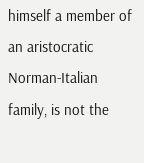himself a member of an aristocratic Norman-Italian family, is not the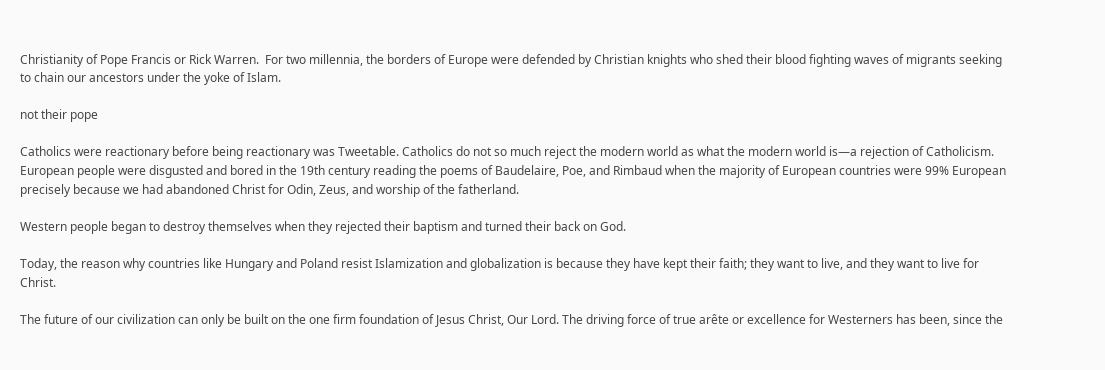Christianity of Pope Francis or Rick Warren.  For two millennia, the borders of Europe were defended by Christian knights who shed their blood fighting waves of migrants seeking to chain our ancestors under the yoke of Islam.

not their pope

Catholics were reactionary before being reactionary was Tweetable. Catholics do not so much reject the modern world as what the modern world is—a rejection of Catholicism. European people were disgusted and bored in the 19th century reading the poems of Baudelaire, Poe, and Rimbaud when the majority of European countries were 99% European precisely because we had abandoned Christ for Odin, Zeus, and worship of the fatherland.

Western people began to destroy themselves when they rejected their baptism and turned their back on God.

Today, the reason why countries like Hungary and Poland resist Islamization and globalization is because they have kept their faith; they want to live, and they want to live for Christ.

The future of our civilization can only be built on the one firm foundation of Jesus Christ, Our Lord. The driving force of true arête or excellence for Westerners has been, since the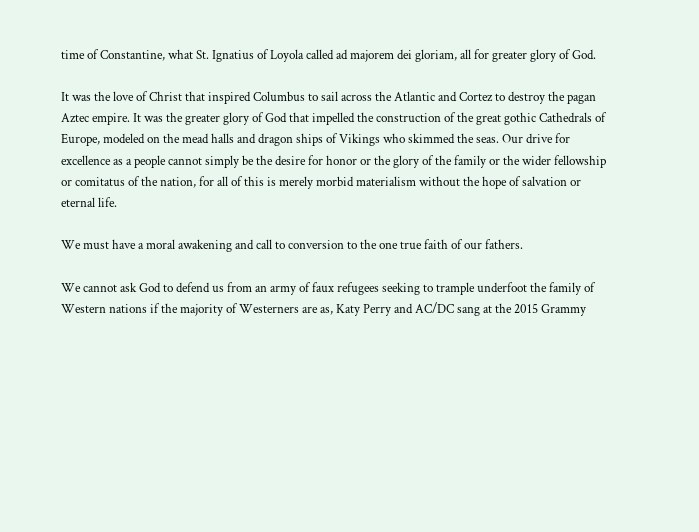time of Constantine, what St. Ignatius of Loyola called ad majorem dei gloriam, all for greater glory of God.

It was the love of Christ that inspired Columbus to sail across the Atlantic and Cortez to destroy the pagan Aztec empire. It was the greater glory of God that impelled the construction of the great gothic Cathedrals of Europe, modeled on the mead halls and dragon ships of Vikings who skimmed the seas. Our drive for excellence as a people cannot simply be the desire for honor or the glory of the family or the wider fellowship or comitatus of the nation, for all of this is merely morbid materialism without the hope of salvation or eternal life.

We must have a moral awakening and call to conversion to the one true faith of our fathers.

We cannot ask God to defend us from an army of faux refugees seeking to trample underfoot the family of Western nations if the majority of Westerners are as, Katy Perry and AC/DC sang at the 2015 Grammy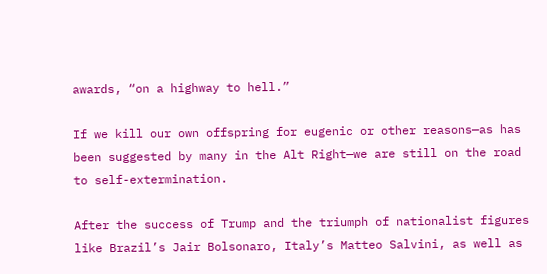awards, “on a highway to hell.”

If we kill our own offspring for eugenic or other reasons—as has been suggested by many in the Alt Right—we are still on the road to self-extermination.

After the success of Trump and the triumph of nationalist figures like Brazil’s Jair Bolsonaro, Italy’s Matteo Salvini, as well as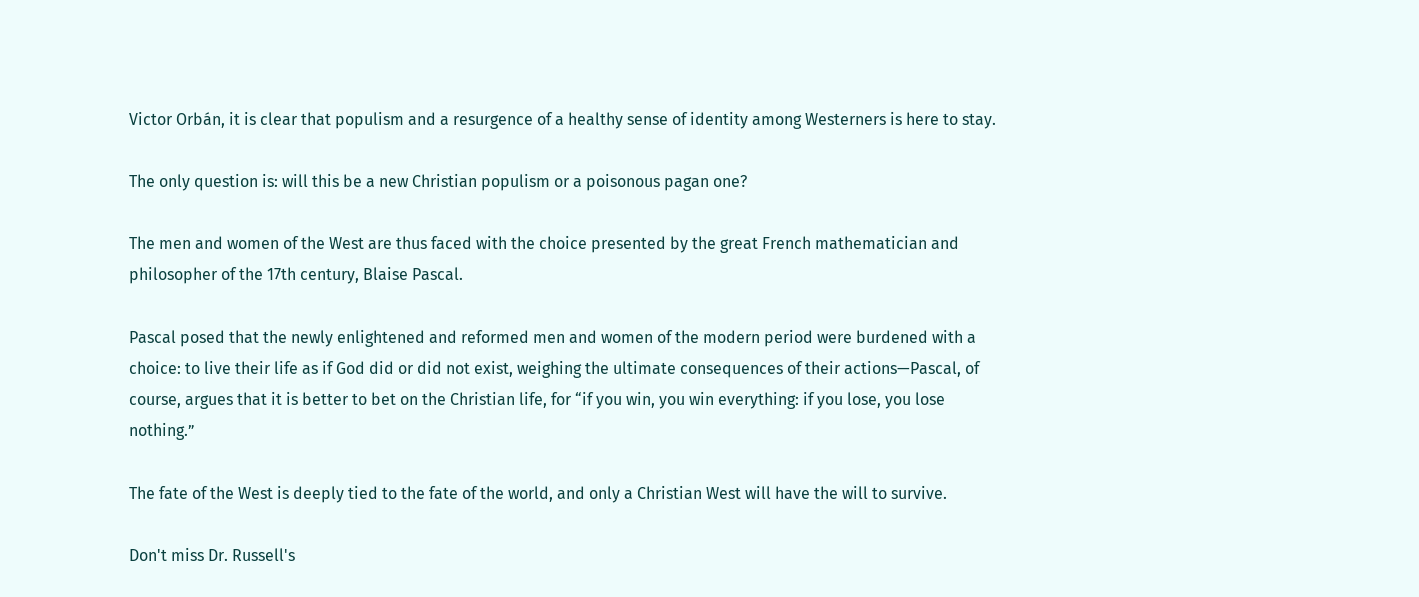Victor Orbán, it is clear that populism and a resurgence of a healthy sense of identity among Westerners is here to stay.

The only question is: will this be a new Christian populism or a poisonous pagan one?

The men and women of the West are thus faced with the choice presented by the great French mathematician and philosopher of the 17th century, Blaise Pascal.

Pascal posed that the newly enlightened and reformed men and women of the modern period were burdened with a choice: to live their life as if God did or did not exist, weighing the ultimate consequences of their actions—Pascal, of course, argues that it is better to bet on the Christian life, for “if you win, you win everything: if you lose, you lose nothing.”

The fate of the West is deeply tied to the fate of the world, and only a Christian West will have the will to survive.

Don't miss Dr. Russell's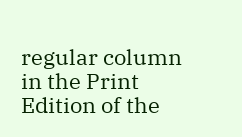regular column in the Print Edition of the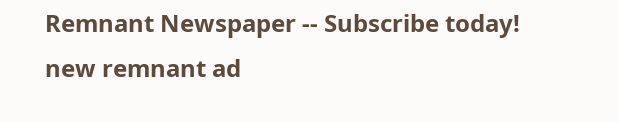Remnant Newspaper -- Subscribe today!
new remnant ad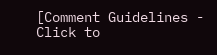[Comment Guidelines - Click to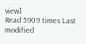view]
Read 5909 times Last modified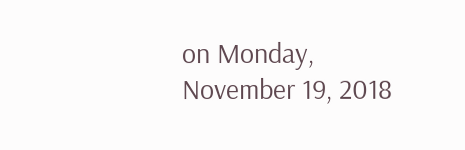on Monday, November 19, 2018